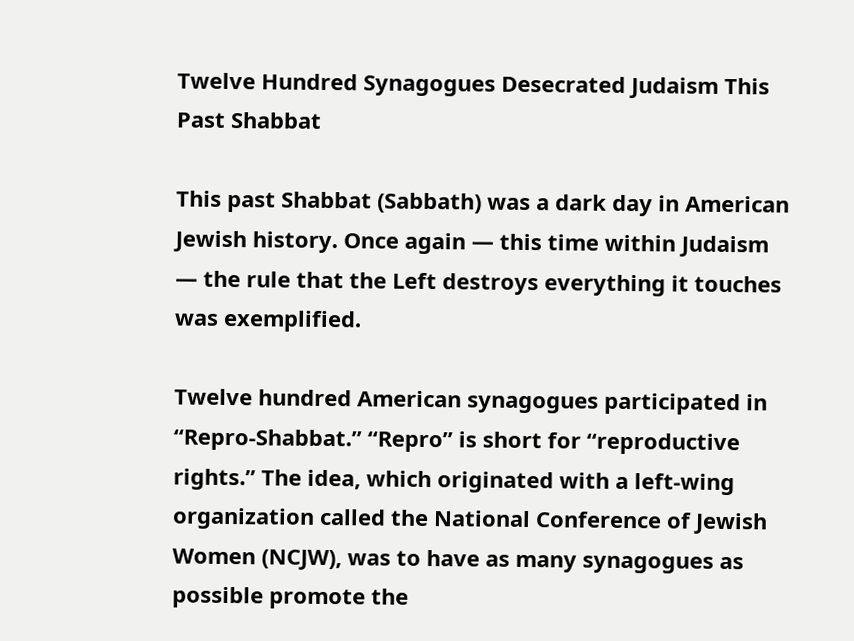Twelve Hundred Synagogues Desecrated Judaism This Past Shabbat

This past Shabbat (Sabbath) was a dark day in American Jewish history. Once again — this time within Judaism — the rule that the Left destroys everything it touches was exemplified.

Twelve hundred American synagogues participated in “Repro-Shabbat.” “Repro” is short for “reproductive rights.” The idea, which originated with a left-wing organization called the National Conference of Jewish Women (NCJW), was to have as many synagogues as possible promote the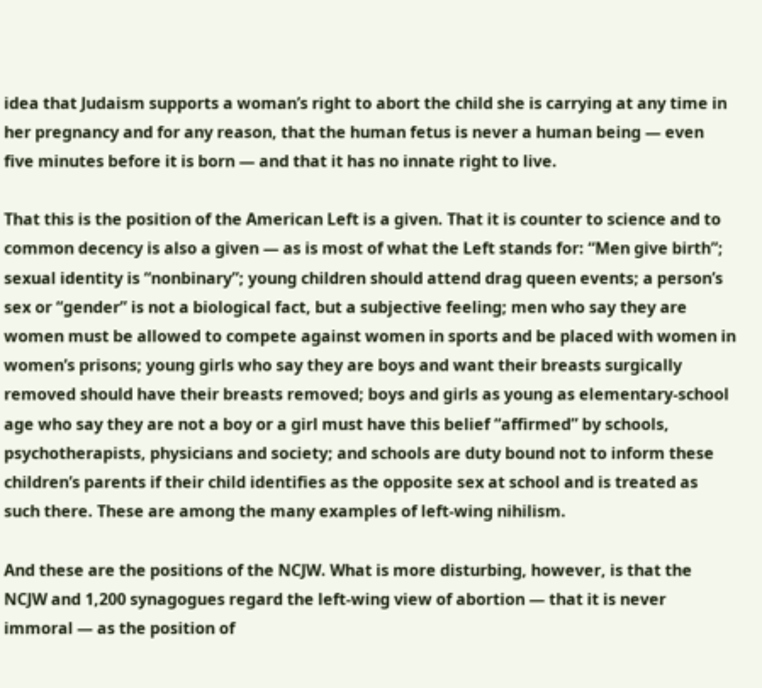idea that Judaism supports a woman’s right to abort the child she is carrying at any time in her pregnancy and for any reason, that the human fetus is never a human being — even five minutes before it is born — and that it has no innate right to live.

That this is the position of the American Left is a given. That it is counter to science and to common decency is also a given — as is most of what the Left stands for: “Men give birth”; sexual identity is “nonbinary”; young children should attend drag queen events; a person’s sex or “gender” is not a biological fact, but a subjective feeling; men who say they are women must be allowed to compete against women in sports and be placed with women in women’s prisons; young girls who say they are boys and want their breasts surgically removed should have their breasts removed; boys and girls as young as elementary-school age who say they are not a boy or a girl must have this belief “affirmed” by schools, psychotherapists, physicians and society; and schools are duty bound not to inform these children’s parents if their child identifies as the opposite sex at school and is treated as such there. These are among the many examples of left-wing nihilism.

And these are the positions of the NCJW. What is more disturbing, however, is that the NCJW and 1,200 synagogues regard the left-wing view of abortion — that it is never immoral — as the position of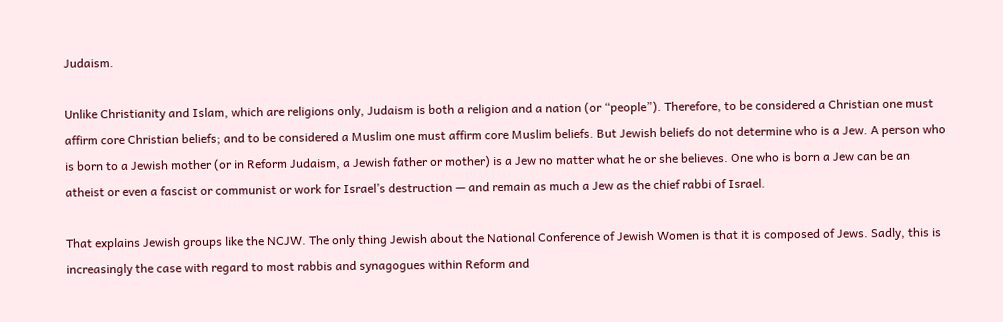Judaism.

Unlike Christianity and Islam, which are religions only, Judaism is both a religion and a nation (or “people”). Therefore, to be considered a Christian one must affirm core Christian beliefs; and to be considered a Muslim one must affirm core Muslim beliefs. But Jewish beliefs do not determine who is a Jew. A person who is born to a Jewish mother (or in Reform Judaism, a Jewish father or mother) is a Jew no matter what he or she believes. One who is born a Jew can be an atheist or even a fascist or communist or work for Israel’s destruction — and remain as much a Jew as the chief rabbi of Israel.

That explains Jewish groups like the NCJW. The only thing Jewish about the National Conference of Jewish Women is that it is composed of Jews. Sadly, this is increasingly the case with regard to most rabbis and synagogues within Reform and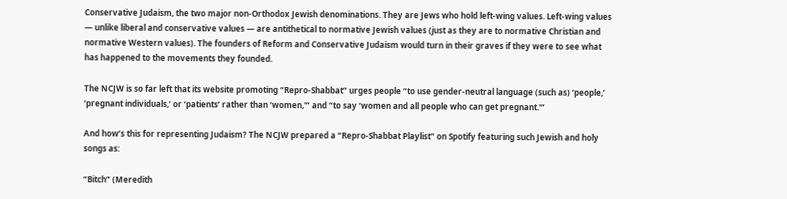Conservative Judaism, the two major non-Orthodox Jewish denominations. They are Jews who hold left-wing values. Left-wing values — unlike liberal and conservative values — are antithetical to normative Jewish values (just as they are to normative Christian and normative Western values). The founders of Reform and Conservative Judaism would turn in their graves if they were to see what has happened to the movements they founded.

The NCJW is so far left that its website promoting “Repro-Shabbat” urges people “to use gender-neutral language (such as) ‘people,’ ‘pregnant individuals,’ or ‘patients’ rather than ‘women,'” and “to say ‘women and all people who can get pregnant.'”

And how’s this for representing Judaism? The NCJW prepared a “Repro-Shabbat Playlist” on Spotify featuring such Jewish and holy songs as:

“Bitch” (Meredith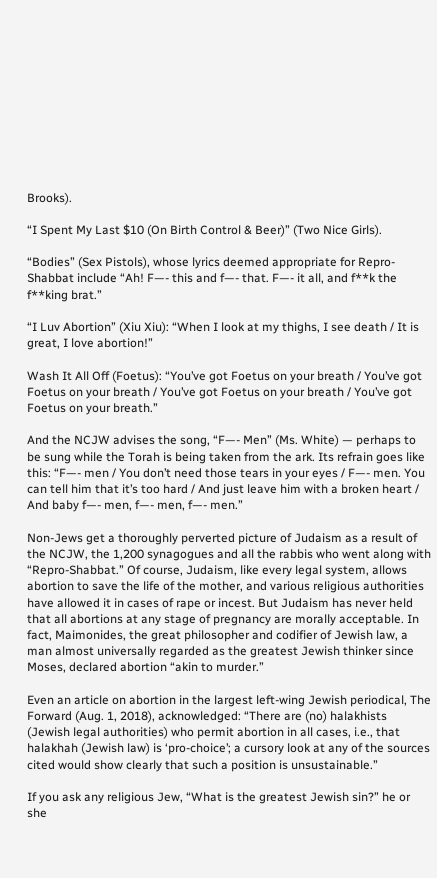Brooks).

“I Spent My Last $10 (On Birth Control & Beer)” (Two Nice Girls).

“Bodies” (Sex Pistols), whose lyrics deemed appropriate for Repro-Shabbat include “Ah! F—- this and f—- that. F—- it all, and f**k the f**king brat.”

“I Luv Abortion” (Xiu Xiu): “When I look at my thighs, I see death / It is great, I love abortion!”

Wash It All Off (Foetus): “You’ve got Foetus on your breath / You’ve got Foetus on your breath / You’ve got Foetus on your breath / You’ve got Foetus on your breath.”

And the NCJW advises the song, “F—- Men” (Ms. White) — perhaps to be sung while the Torah is being taken from the ark. Its refrain goes like this: “F—- men / You don’t need those tears in your eyes / F—- men. You can tell him that it’s too hard / And just leave him with a broken heart / And baby f—- men, f—- men, f—- men.”

Non-Jews get a thoroughly perverted picture of Judaism as a result of the NCJW, the 1,200 synagogues and all the rabbis who went along with “Repro-Shabbat.” Of course, Judaism, like every legal system, allows abortion to save the life of the mother, and various religious authorities have allowed it in cases of rape or incest. But Judaism has never held that all abortions at any stage of pregnancy are morally acceptable. In fact, Maimonides, the great philosopher and codifier of Jewish law, a man almost universally regarded as the greatest Jewish thinker since Moses, declared abortion “akin to murder.”

Even an article on abortion in the largest left-wing Jewish periodical, The Forward (Aug. 1, 2018), acknowledged: “There are (no) halakhists (Jewish legal authorities) who permit abortion in all cases, i.e., that halakhah (Jewish law) is ‘pro-choice’; a cursory look at any of the sources cited would show clearly that such a position is unsustainable.”

If you ask any religious Jew, “What is the greatest Jewish sin?” he or she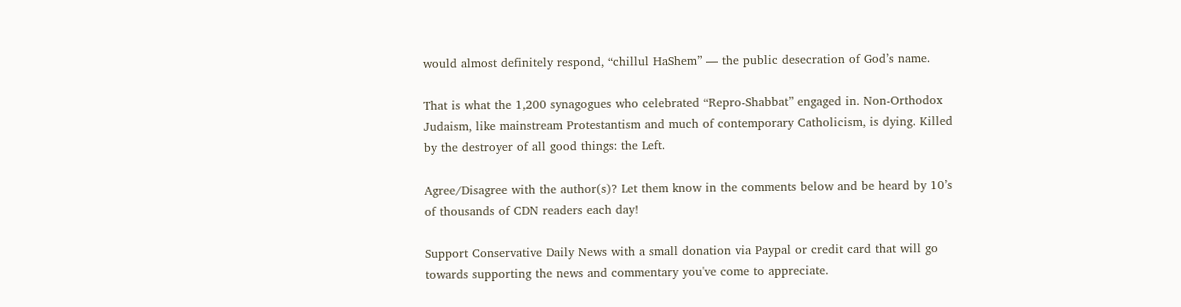would almost definitely respond, “chillul HaShem” — the public desecration of God’s name.

That is what the 1,200 synagogues who celebrated “Repro-Shabbat” engaged in. Non-Orthodox Judaism, like mainstream Protestantism and much of contemporary Catholicism, is dying. Killed by the destroyer of all good things: the Left.

Agree/Disagree with the author(s)? Let them know in the comments below and be heard by 10’s of thousands of CDN readers each day!

Support Conservative Daily News with a small donation via Paypal or credit card that will go towards supporting the news and commentary you've come to appreciate.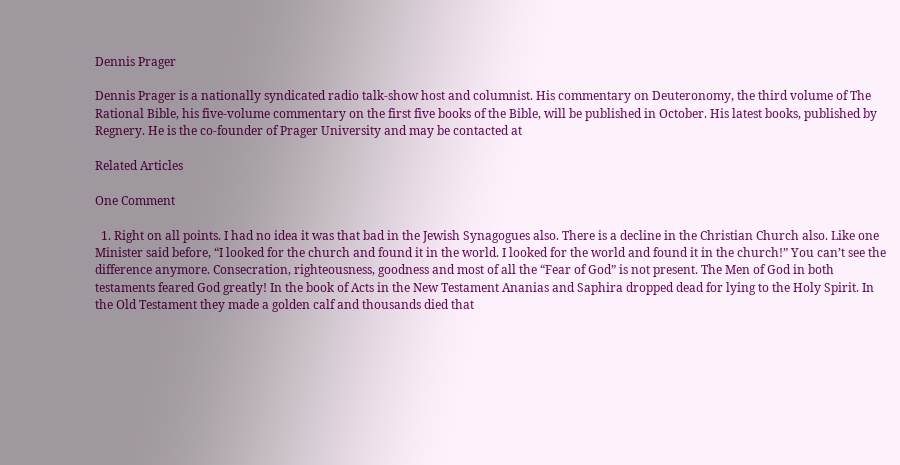Dennis Prager

Dennis Prager is a nationally syndicated radio talk-show host and columnist. His commentary on Deuteronomy, the third volume of The Rational Bible, his five-volume commentary on the first five books of the Bible, will be published in October. His latest books, published by Regnery. He is the co-founder of Prager University and may be contacted at

Related Articles

One Comment

  1. Right on all points. I had no idea it was that bad in the Jewish Synagogues also. There is a decline in the Christian Church also. Like one Minister said before, “I looked for the church and found it in the world. I looked for the world and found it in the church!” You can’t see the difference anymore. Consecration, righteousness, goodness and most of all the “Fear of God” is not present. The Men of God in both testaments feared God greatly! In the book of Acts in the New Testament Ananias and Saphira dropped dead for lying to the Holy Spirit. In the Old Testament they made a golden calf and thousands died that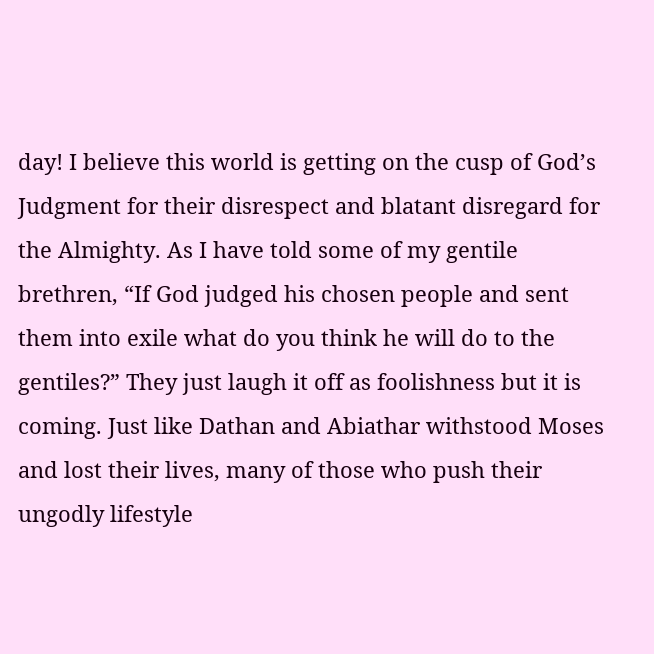day! I believe this world is getting on the cusp of God’s Judgment for their disrespect and blatant disregard for the Almighty. As I have told some of my gentile brethren, “If God judged his chosen people and sent them into exile what do you think he will do to the gentiles?” They just laugh it off as foolishness but it is coming. Just like Dathan and Abiathar withstood Moses and lost their lives, many of those who push their ungodly lifestyle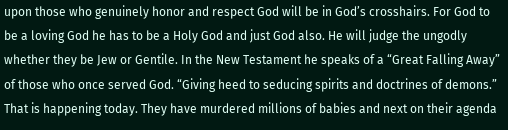upon those who genuinely honor and respect God will be in God’s crosshairs. For God to be a loving God he has to be a Holy God and just God also. He will judge the ungodly whether they be Jew or Gentile. In the New Testament he speaks of a “Great Falling Away” of those who once served God. “Giving heed to seducing spirits and doctrines of demons.” That is happening today. They have murdered millions of babies and next on their agenda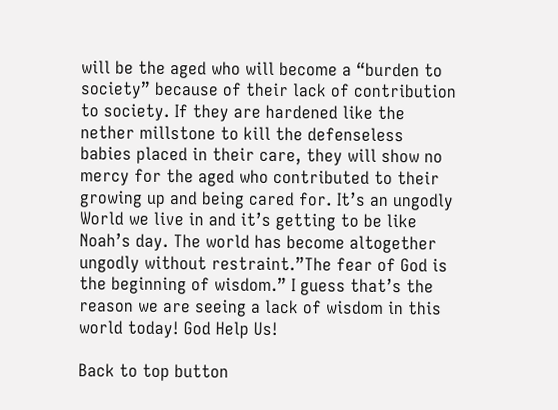will be the aged who will become a “burden to society” because of their lack of contribution to society. If they are hardened like the nether millstone to kill the defenseless babies placed in their care, they will show no mercy for the aged who contributed to their growing up and being cared for. It’s an ungodly World we live in and it’s getting to be like Noah’s day. The world has become altogether ungodly without restraint.”The fear of God is the beginning of wisdom.” I guess that’s the reason we are seeing a lack of wisdom in this world today! God Help Us!

Back to top button